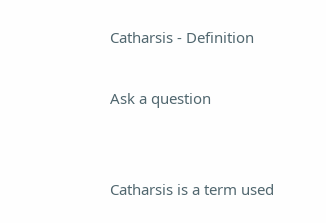Catharsis - Definition

Ask a question


Catharsis is a term used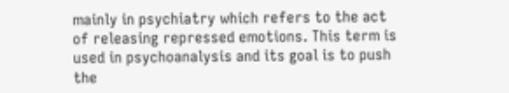mainly in psychiatry which refers to the act of releasing repressed emotions. This term is used in psychoanalysis and its goal is to push the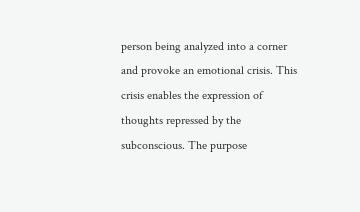person being analyzed into a corner and provoke an emotional crisis. This crisis enables the expression of thoughts repressed by the subconscious. The purpose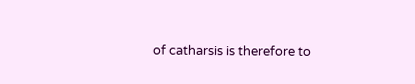of catharsis is therefore to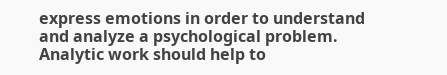express emotions in order to understand and analyze a psychological problem. Analytic work should help to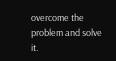overcome the problem and solve it.